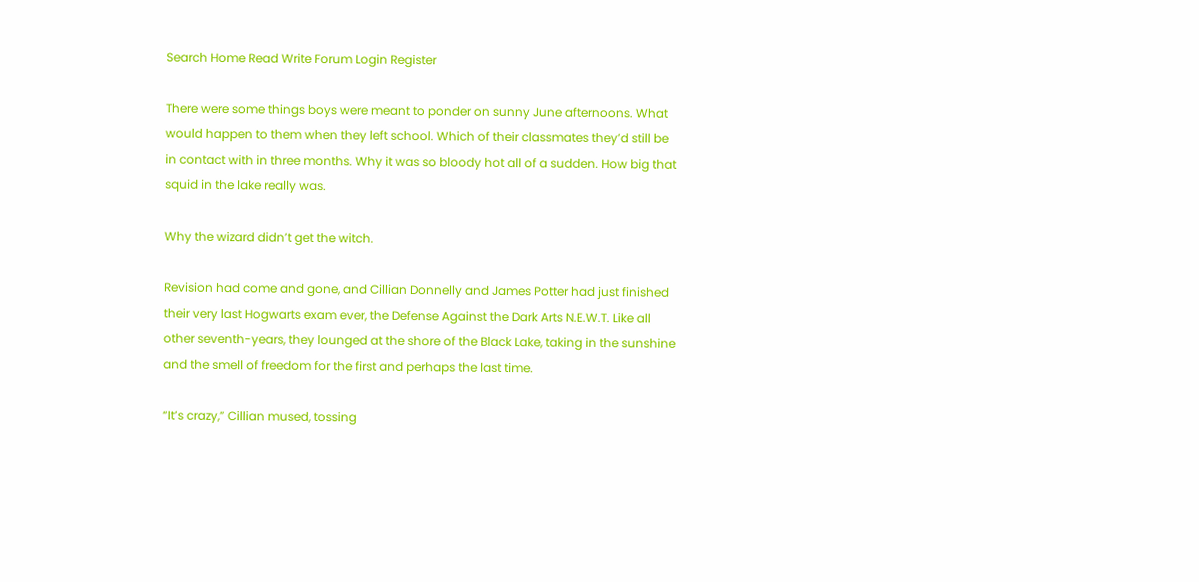Search Home Read Write Forum Login Register

There were some things boys were meant to ponder on sunny June afternoons. What would happen to them when they left school. Which of their classmates they’d still be in contact with in three months. Why it was so bloody hot all of a sudden. How big that squid in the lake really was.

Why the wizard didn’t get the witch.

Revision had come and gone, and Cillian Donnelly and James Potter had just finished their very last Hogwarts exam ever, the Defense Against the Dark Arts N.E.W.T. Like all other seventh-years, they lounged at the shore of the Black Lake, taking in the sunshine and the smell of freedom for the first and perhaps the last time.

“It’s crazy,” Cillian mused, tossing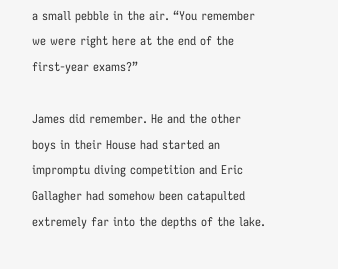a small pebble in the air. “You remember we were right here at the end of the first-year exams?”

James did remember. He and the other boys in their House had started an impromptu diving competition and Eric Gallagher had somehow been catapulted extremely far into the depths of the lake.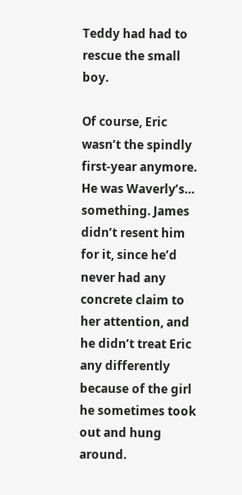Teddy had had to rescue the small boy.

Of course, Eric wasn’t the spindly first-year anymore. He was Waverly’s… something. James didn’t resent him for it, since he’d never had any concrete claim to her attention, and he didn’t treat Eric any differently because of the girl he sometimes took out and hung around.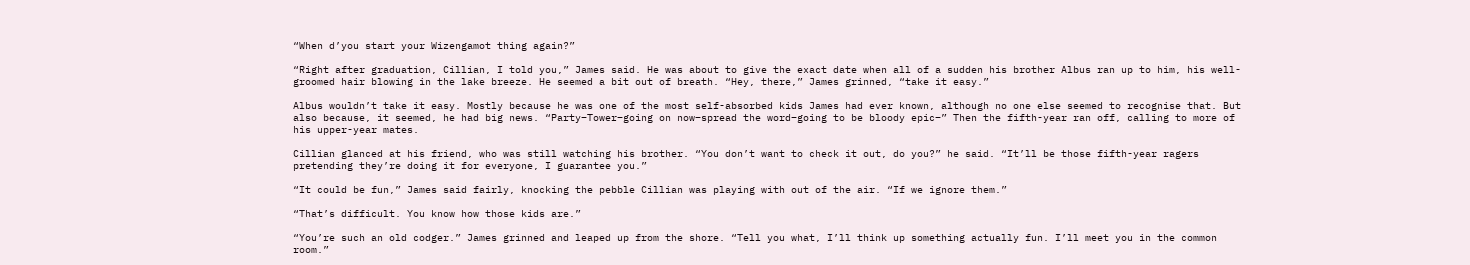“When d’you start your Wizengamot thing again?”

“Right after graduation, Cillian, I told you,” James said. He was about to give the exact date when all of a sudden his brother Albus ran up to him, his well-groomed hair blowing in the lake breeze. He seemed a bit out of breath. “Hey, there,” James grinned, “take it easy.”

Albus wouldn’t take it easy. Mostly because he was one of the most self-absorbed kids James had ever known, although no one else seemed to recognise that. But also because, it seemed, he had big news. “Party–Tower–going on now–spread the word–going to be bloody epic–” Then the fifth-year ran off, calling to more of his upper-year mates.

Cillian glanced at his friend, who was still watching his brother. “You don’t want to check it out, do you?” he said. “It’ll be those fifth-year ragers pretending they’re doing it for everyone, I guarantee you.”

“It could be fun,” James said fairly, knocking the pebble Cillian was playing with out of the air. “If we ignore them.”

“That’s difficult. You know how those kids are.”

“You’re such an old codger.” James grinned and leaped up from the shore. “Tell you what, I’ll think up something actually fun. I’ll meet you in the common room.”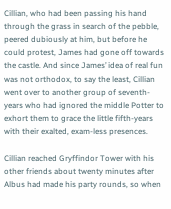Cillian, who had been passing his hand through the grass in search of the pebble, peered dubiously at him, but before he could protest, James had gone off towards the castle. And since James’ idea of real fun was not orthodox, to say the least, Cillian went over to another group of seventh-years who had ignored the middle Potter to exhort them to grace the little fifth-years with their exalted, exam-less presences.

Cillian reached Gryffindor Tower with his other friends about twenty minutes after Albus had made his party rounds, so when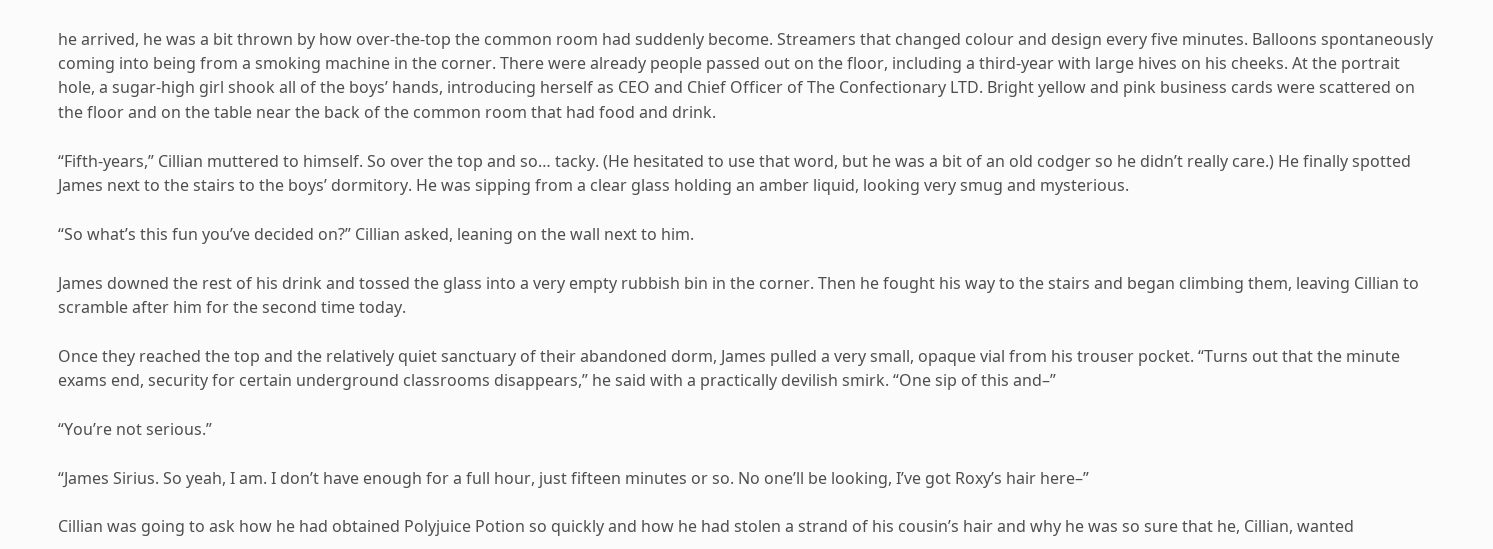he arrived, he was a bit thrown by how over-the-top the common room had suddenly become. Streamers that changed colour and design every five minutes. Balloons spontaneously coming into being from a smoking machine in the corner. There were already people passed out on the floor, including a third-year with large hives on his cheeks. At the portrait hole, a sugar-high girl shook all of the boys’ hands, introducing herself as CEO and Chief Officer of The Confectionary LTD. Bright yellow and pink business cards were scattered on the floor and on the table near the back of the common room that had food and drink.

“Fifth-years,” Cillian muttered to himself. So over the top and so… tacky. (He hesitated to use that word, but he was a bit of an old codger so he didn’t really care.) He finally spotted James next to the stairs to the boys’ dormitory. He was sipping from a clear glass holding an amber liquid, looking very smug and mysterious.

“So what’s this fun you’ve decided on?” Cillian asked, leaning on the wall next to him.

James downed the rest of his drink and tossed the glass into a very empty rubbish bin in the corner. Then he fought his way to the stairs and began climbing them, leaving Cillian to scramble after him for the second time today.

Once they reached the top and the relatively quiet sanctuary of their abandoned dorm, James pulled a very small, opaque vial from his trouser pocket. “Turns out that the minute exams end, security for certain underground classrooms disappears,” he said with a practically devilish smirk. “One sip of this and–”

“You’re not serious.”

“James Sirius. So yeah, I am. I don’t have enough for a full hour, just fifteen minutes or so. No one’ll be looking, I’ve got Roxy’s hair here–”

Cillian was going to ask how he had obtained Polyjuice Potion so quickly and how he had stolen a strand of his cousin’s hair and why he was so sure that he, Cillian, wanted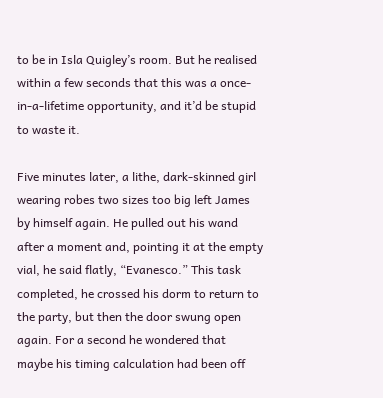to be in Isla Quigley’s room. But he realised within a few seconds that this was a once-in-a-lifetime opportunity, and it’d be stupid to waste it.

Five minutes later, a lithe, dark-skinned girl wearing robes two sizes too big left James by himself again. He pulled out his wand after a moment and, pointing it at the empty vial, he said flatly, “Evanesco.” This task completed, he crossed his dorm to return to the party, but then the door swung open again. For a second he wondered that maybe his timing calculation had been off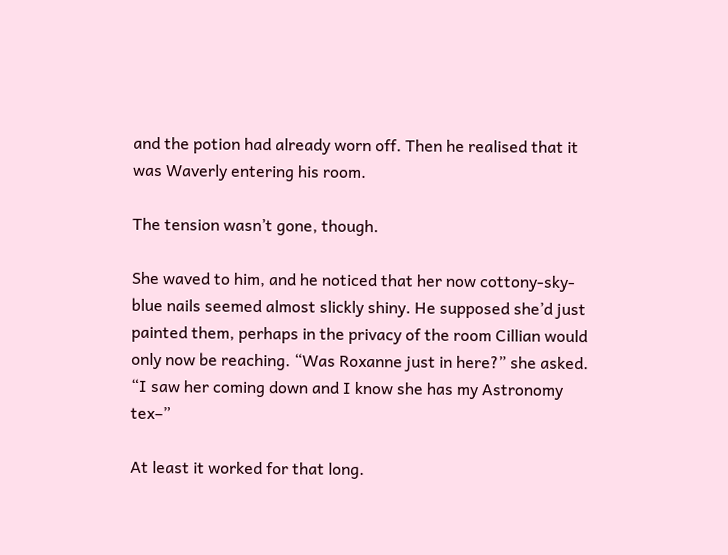and the potion had already worn off. Then he realised that it was Waverly entering his room.

The tension wasn’t gone, though.

She waved to him, and he noticed that her now cottony-sky-blue nails seemed almost slickly shiny. He supposed she’d just painted them, perhaps in the privacy of the room Cillian would only now be reaching. “Was Roxanne just in here?” she asked. “I saw her coming down and I know she has my Astronomy tex–”

At least it worked for that long.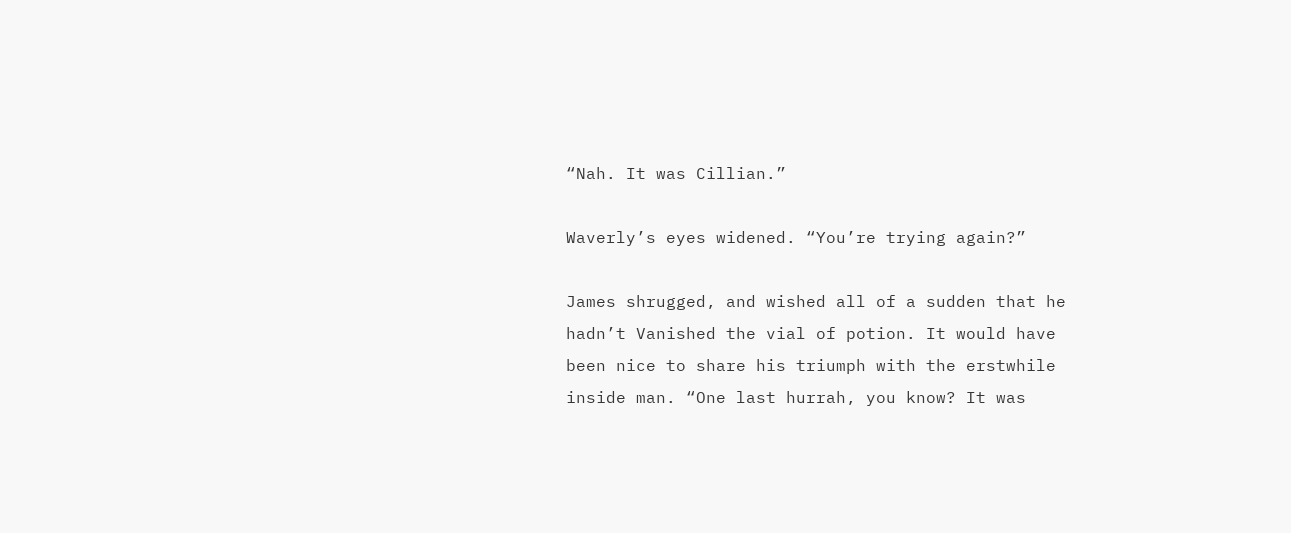“Nah. It was Cillian.”

Waverly’s eyes widened. “You’re trying again?”

James shrugged, and wished all of a sudden that he hadn’t Vanished the vial of potion. It would have been nice to share his triumph with the erstwhile inside man. “One last hurrah, you know? It was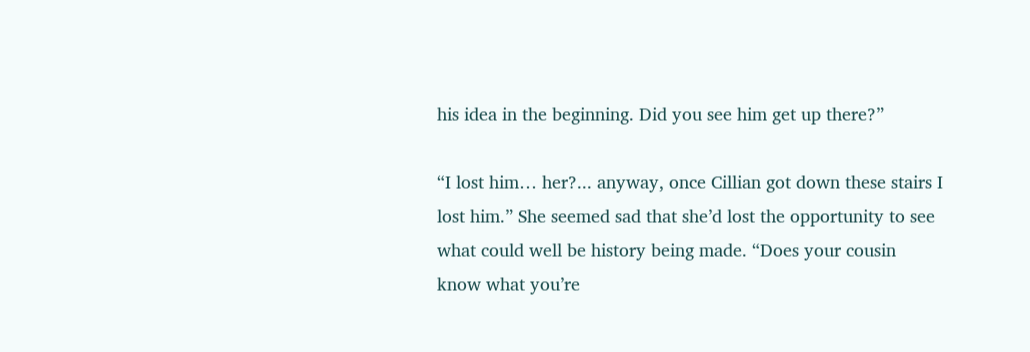his idea in the beginning. Did you see him get up there?”

“I lost him… her?... anyway, once Cillian got down these stairs I lost him.” She seemed sad that she’d lost the opportunity to see what could well be history being made. “Does your cousin know what you’re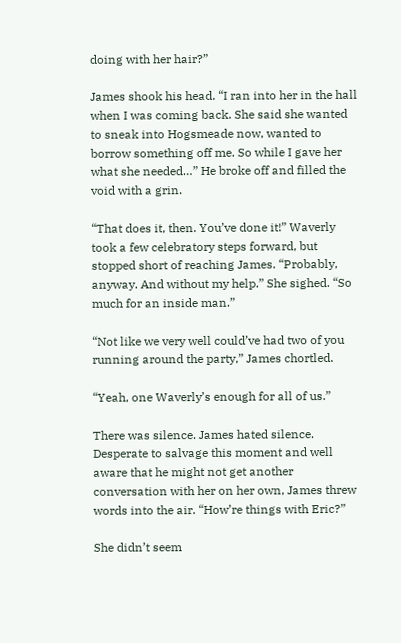doing with her hair?”

James shook his head. “I ran into her in the hall when I was coming back. She said she wanted to sneak into Hogsmeade now, wanted to borrow something off me. So while I gave her what she needed…” He broke off and filled the void with a grin.

“That does it, then. You’ve done it!” Waverly took a few celebratory steps forward, but stopped short of reaching James. “Probably, anyway. And without my help.” She sighed. “So much for an inside man.”

“Not like we very well could’ve had two of you running around the party,” James chortled.

“Yeah, one Waverly’s enough for all of us.”

There was silence. James hated silence. Desperate to salvage this moment and well aware that he might not get another conversation with her on her own, James threw words into the air. “How’re things with Eric?”

She didn’t seem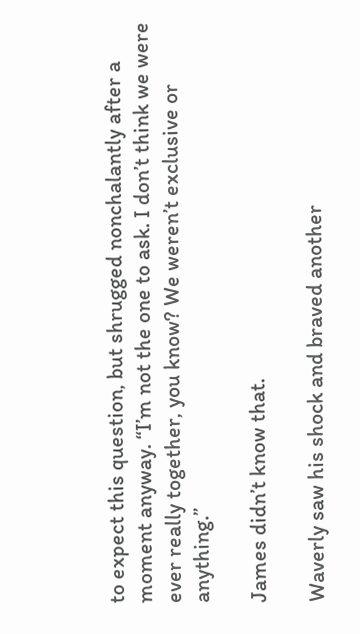to expect this question, but shrugged nonchalantly after a moment anyway. “I’m not the one to ask. I don’t think we were ever really together, you know? We weren’t exclusive or anything.”

James didn’t know that.

Waverly saw his shock and braved another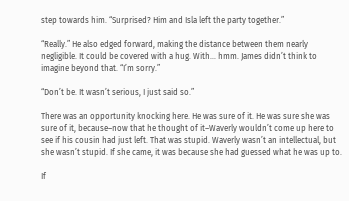step towards him. “Surprised? Him and Isla left the party together.”

“Really.” He also edged forward, making the distance between them nearly negligible. It could be covered with a hug. With… hmm. James didn’t think to imagine beyond that. “I’m sorry.”

“Don’t be. It wasn’t serious, I just said so.”

There was an opportunity knocking here. He was sure of it. He was sure she was sure of it, because–now that he thought of it–Waverly wouldn’t come up here to see if his cousin had just left. That was stupid. Waverly wasn’t an intellectual, but she wasn’t stupid. If she came, it was because she had guessed what he was up to.

If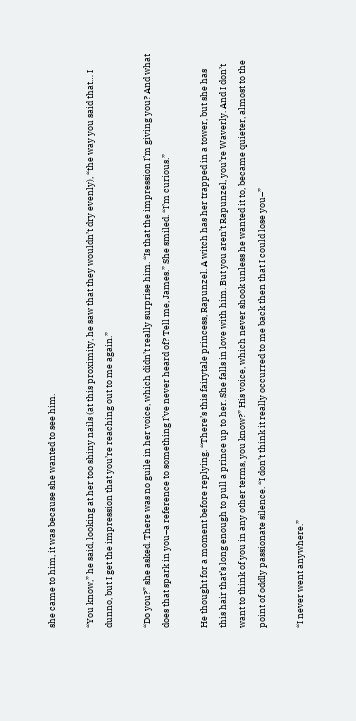she came to him, it was because she wanted to see him.

“You know,” he said, looking at her too shiny nails (at this proximity, he saw that they wouldn’t dry evenly), “the way you said that… I dunno, but I get the impression that you’re reaching out to me again.”

“Do you?” she asked. There was no guile in her voice, which didn’t really surprise him. “Is that the impression I’m giving you? And what does that spark in you–a reference to something I’ve never heard of? Tell me, James.” She smiled. “I’m curious.”

He thought for a moment before replying. “There’s this fairytale princess, Rapunzel. A witch has her trapped in a tower, but she has this hair that’s long enough to pull a prince up to her. She falls in love with him. But you aren’t Rapunzel, you’re Waverly. And I don’t want to think of you in any other terms, you know?” His voice, which never shook unless he wanted it to, became quieter, almost to the point of oddly passionate silence. “I don’t think it really occurred to me back then that I could lose you–”

“I never went anywhere.”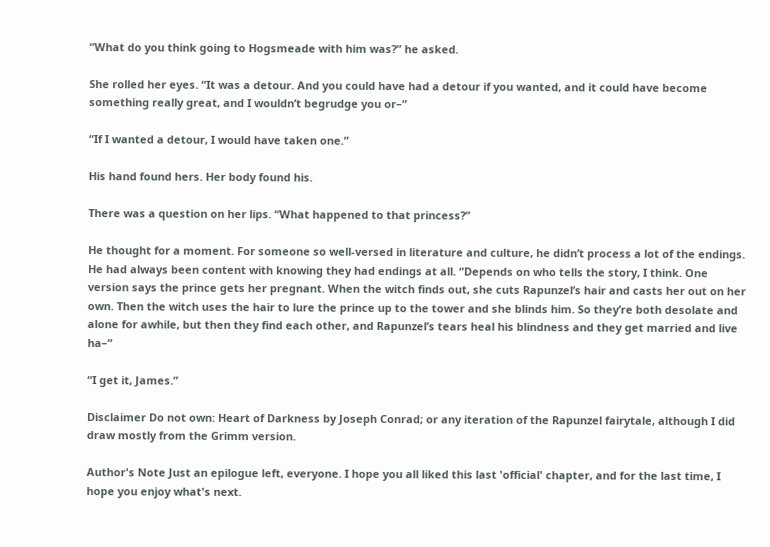“What do you think going to Hogsmeade with him was?” he asked.

She rolled her eyes. “It was a detour. And you could have had a detour if you wanted, and it could have become something really great, and I wouldn’t begrudge you or–”

“If I wanted a detour, I would have taken one.”

His hand found hers. Her body found his.

There was a question on her lips. “What happened to that princess?”

He thought for a moment. For someone so well-versed in literature and culture, he didn’t process a lot of the endings. He had always been content with knowing they had endings at all. “Depends on who tells the story, I think. One version says the prince gets her pregnant. When the witch finds out, she cuts Rapunzel’s hair and casts her out on her own. Then the witch uses the hair to lure the prince up to the tower and she blinds him. So they’re both desolate and alone for awhile, but then they find each other, and Rapunzel’s tears heal his blindness and they get married and live ha–”

“I get it, James.”

Disclaimer Do not own: Heart of Darkness by Joseph Conrad; or any iteration of the Rapunzel fairytale, although I did draw mostly from the Grimm version.

Author's Note Just an epilogue left, everyone. I hope you all liked this last 'official' chapter, and for the last time, I hope you enjoy what's next.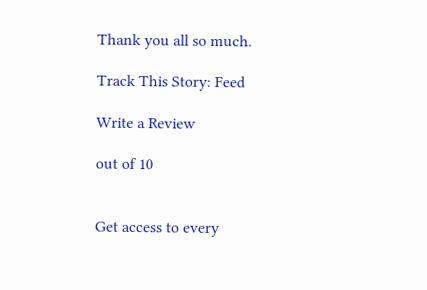Thank you all so much.

Track This Story: Feed

Write a Review

out of 10


Get access to every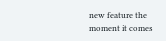new feature the moment it comes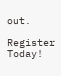out.

Register Today!